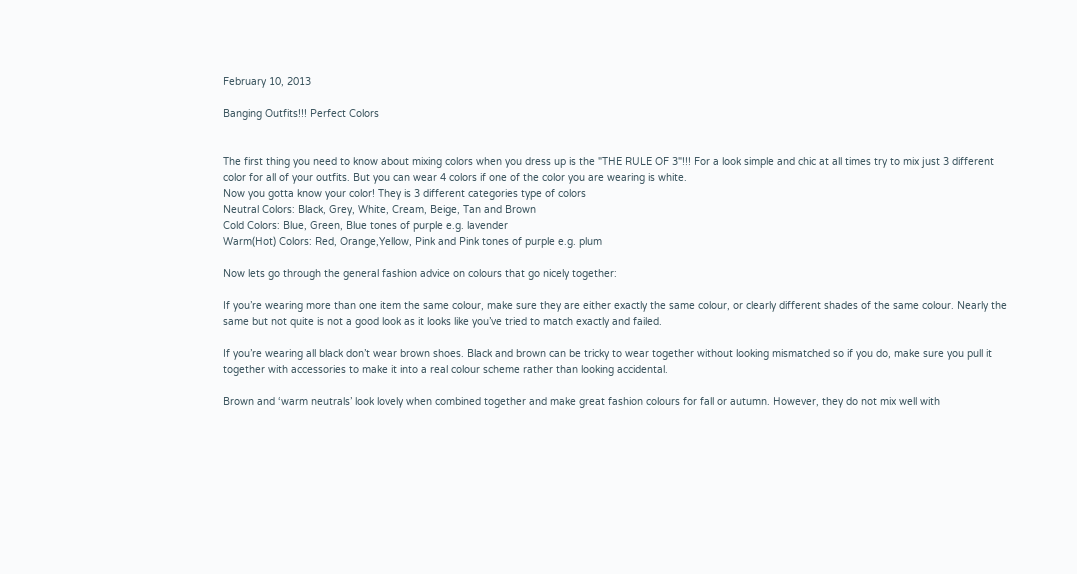February 10, 2013

Banging Outfits!!! Perfect Colors


The first thing you need to know about mixing colors when you dress up is the "THE RULE OF 3"!!! For a look simple and chic at all times try to mix just 3 different color for all of your outfits. But you can wear 4 colors if one of the color you are wearing is white.
Now you gotta know your color! They is 3 different categories type of colors
Neutral Colors: Black, Grey, White, Cream, Beige, Tan and Brown
Cold Colors: Blue, Green, Blue tones of purple e.g. lavender
Warm(Hot) Colors: Red, Orange,Yellow, Pink and Pink tones of purple e.g. plum

Now lets go through the general fashion advice on colours that go nicely together:

If you’re wearing more than one item the same colour, make sure they are either exactly the same colour, or clearly different shades of the same colour. Nearly the same but not quite is not a good look as it looks like you’ve tried to match exactly and failed.

If you’re wearing all black don’t wear brown shoes. Black and brown can be tricky to wear together without looking mismatched so if you do, make sure you pull it together with accessories to make it into a real colour scheme rather than looking accidental.

Brown and ‘warm neutrals’ look lovely when combined together and make great fashion colours for fall or autumn. However, they do not mix well with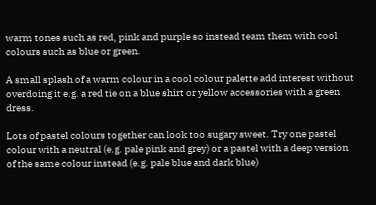warm tones such as red, pink and purple so instead team them with cool colours such as blue or green.

A small splash of a warm colour in a cool colour palette add interest without overdoing it e.g. a red tie on a blue shirt or yellow accessories with a green dress.

Lots of pastel colours together can look too sugary sweet. Try one pastel colour with a neutral (e.g. pale pink and grey) or a pastel with a deep version of the same colour instead (e.g. pale blue and dark blue)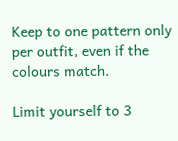Keep to one pattern only per outfit, even if the colours match.

Limit yourself to 3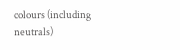colours (including neutrals)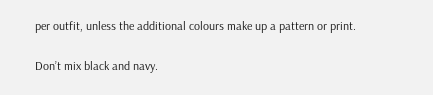per outfit, unless the additional colours make up a pattern or print.

Don’t mix black and navy.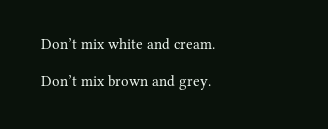Don’t mix white and cream.

Don’t mix brown and grey.